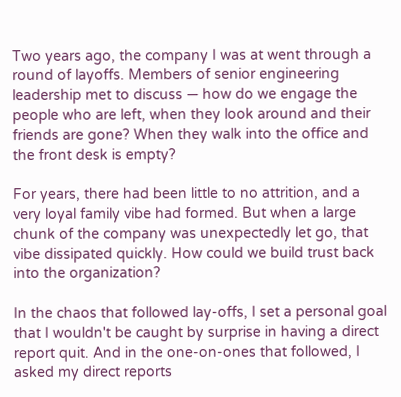Two years ago, the company I was at went through a round of layoffs. Members of senior engineering leadership met to discuss — how do we engage the people who are left, when they look around and their friends are gone? When they walk into the office and the front desk is empty?

For years, there had been little to no attrition, and a very loyal family vibe had formed. But when a large chunk of the company was unexpectedly let go, that vibe dissipated quickly. How could we build trust back into the organization?

In the chaos that followed lay-offs, I set a personal goal that I wouldn't be caught by surprise in having a direct report quit. And in the one-on-ones that followed, I asked my direct reports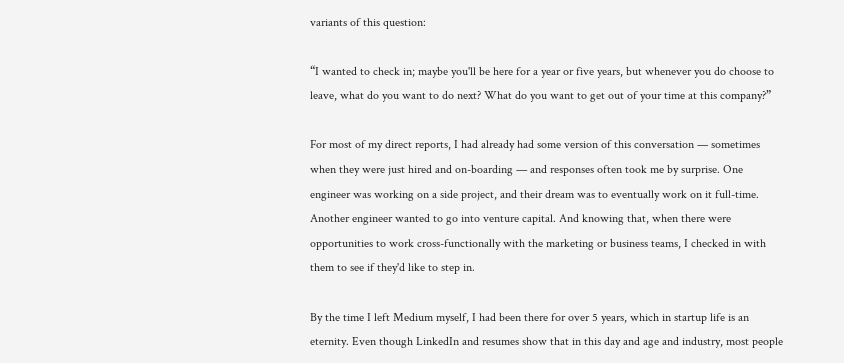variants of this question:

“I wanted to check in; maybe you'll be here for a year or five years, but whenever you do choose to leave, what do you want to do next? What do you want to get out of your time at this company?”

For most of my direct reports, I had already had some version of this conversation — sometimes when they were just hired and on-boarding — and responses often took me by surprise. One engineer was working on a side project, and their dream was to eventually work on it full-time. Another engineer wanted to go into venture capital. And knowing that, when there were opportunities to work cross-functionally with the marketing or business teams, I checked in with them to see if they'd like to step in.

By the time I left Medium myself, I had been there for over 5 years, which in startup life is an eternity. Even though LinkedIn and resumes show that in this day and age and industry, most people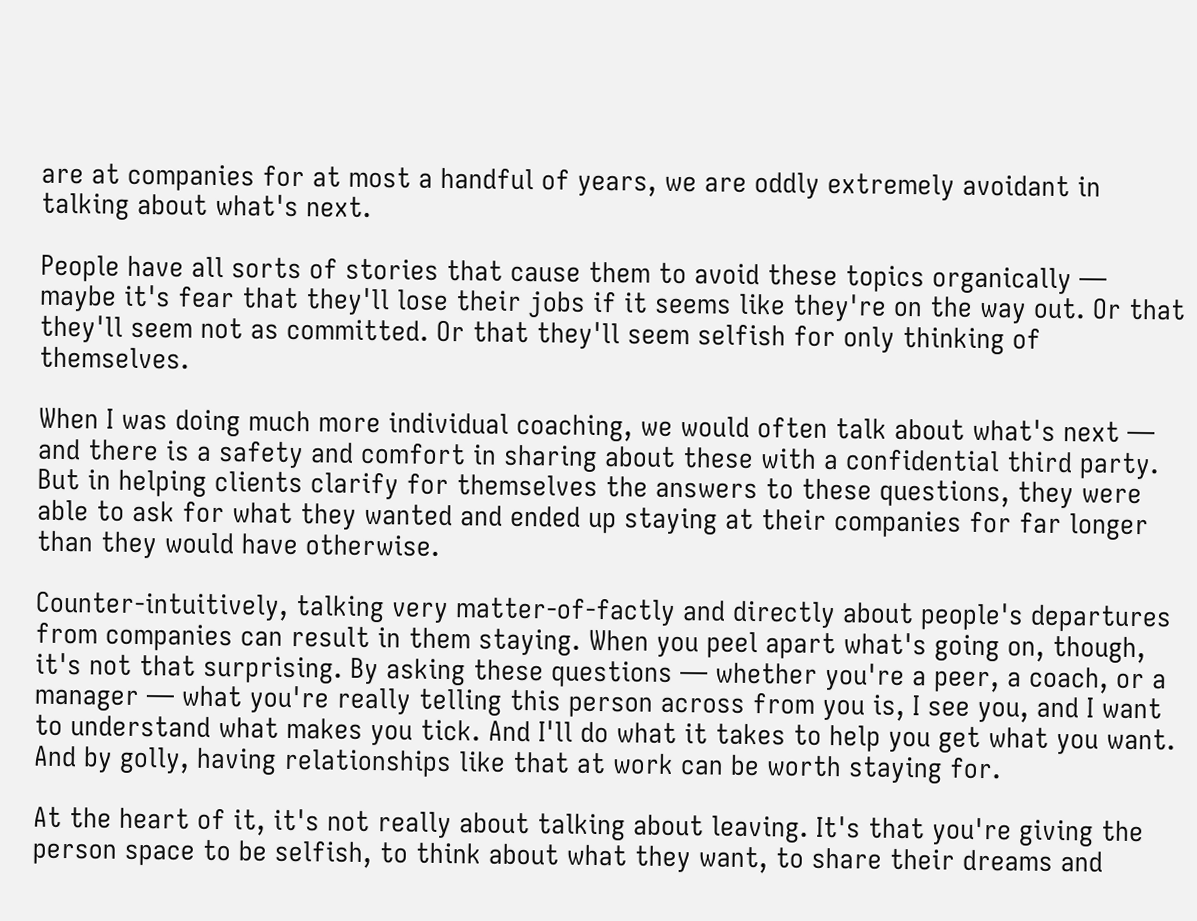are at companies for at most a handful of years, we are oddly extremely avoidant in talking about what's next.

People have all sorts of stories that cause them to avoid these topics organically — maybe it's fear that they'll lose their jobs if it seems like they're on the way out. Or that they'll seem not as committed. Or that they'll seem selfish for only thinking of themselves.

When I was doing much more individual coaching, we would often talk about what's next — and there is a safety and comfort in sharing about these with a confidential third party. But in helping clients clarify for themselves the answers to these questions, they were able to ask for what they wanted and ended up staying at their companies for far longer than they would have otherwise.

Counter-intuitively, talking very matter-of-factly and directly about people's departures from companies can result in them staying. When you peel apart what's going on, though, it's not that surprising. By asking these questions — whether you're a peer, a coach, or a manager — what you're really telling this person across from you is, I see you, and I want to understand what makes you tick. And I'll do what it takes to help you get what you want. And by golly, having relationships like that at work can be worth staying for.

At the heart of it, it's not really about talking about leaving. It's that you're giving the person space to be selfish, to think about what they want, to share their dreams and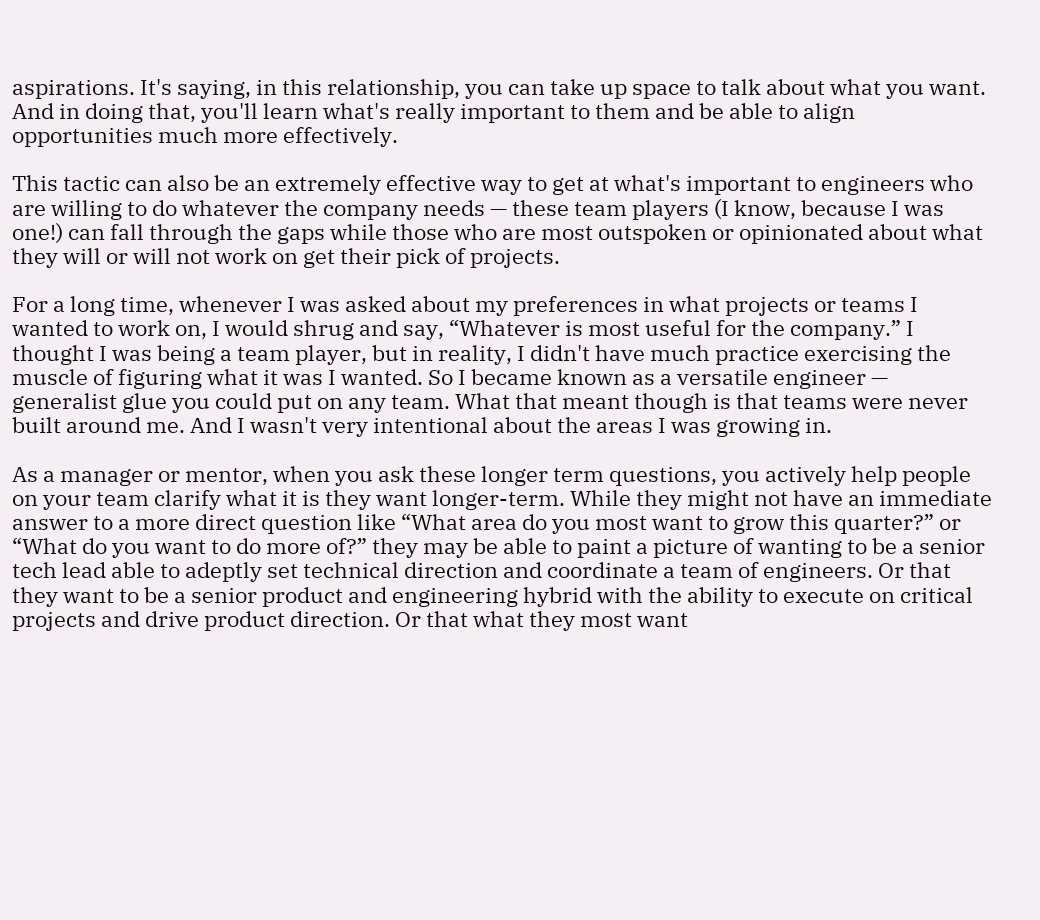aspirations. It's saying, in this relationship, you can take up space to talk about what you want. And in doing that, you'll learn what's really important to them and be able to align opportunities much more effectively.

This tactic can also be an extremely effective way to get at what's important to engineers who are willing to do whatever the company needs — these team players (I know, because I was one!) can fall through the gaps while those who are most outspoken or opinionated about what they will or will not work on get their pick of projects.

For a long time, whenever I was asked about my preferences in what projects or teams I wanted to work on, I would shrug and say, “Whatever is most useful for the company.” I thought I was being a team player, but in reality, I didn't have much practice exercising the muscle of figuring what it was I wanted. So I became known as a versatile engineer — generalist glue you could put on any team. What that meant though is that teams were never built around me. And I wasn't very intentional about the areas I was growing in.

As a manager or mentor, when you ask these longer term questions, you actively help people on your team clarify what it is they want longer-term. While they might not have an immediate answer to a more direct question like “What area do you most want to grow this quarter?” or “What do you want to do more of?” they may be able to paint a picture of wanting to be a senior tech lead able to adeptly set technical direction and coordinate a team of engineers. Or that they want to be a senior product and engineering hybrid with the ability to execute on critical projects and drive product direction. Or that what they most want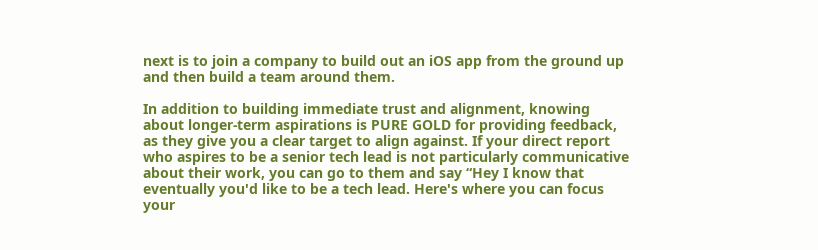next is to join a company to build out an iOS app from the ground up and then build a team around them.

In addition to building immediate trust and alignment, knowing about longer-term aspirations is PURE GOLD for providing feedback, as they give you a clear target to align against. If your direct report who aspires to be a senior tech lead is not particularly communicative about their work, you can go to them and say “Hey I know that eventually you'd like to be a tech lead. Here's where you can focus your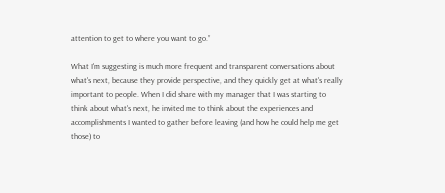attention to get to where you want to go.”

What I'm suggesting is much more frequent and transparent conversations about what's next, because they provide perspective, and they quickly get at what's really important to people. When I did share with my manager that I was starting to think about what's next, he invited me to think about the experiences and accomplishments I wanted to gather before leaving (and how he could help me get those) to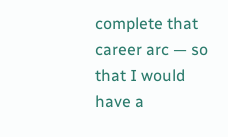complete that career arc — so that I would have a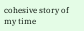cohesive story of my time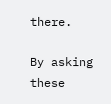there.

By asking these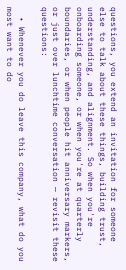questions, you extend an invitation for someone else to talk about these things, building trust, understanding, and alignment. So when you're onboarding someone, or when you're at quarterly boundaries, or when people hit anniversary markers, or just over lunchtime conversation — revisit these questions:

  • Whenever you do leave this company, what do you most want to do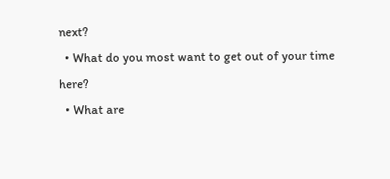next?
  • What do you most want to get out of your time here?
  • What are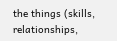the things (skills, relationships,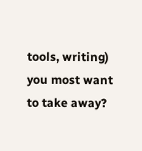tools, writing) you most want to take away?